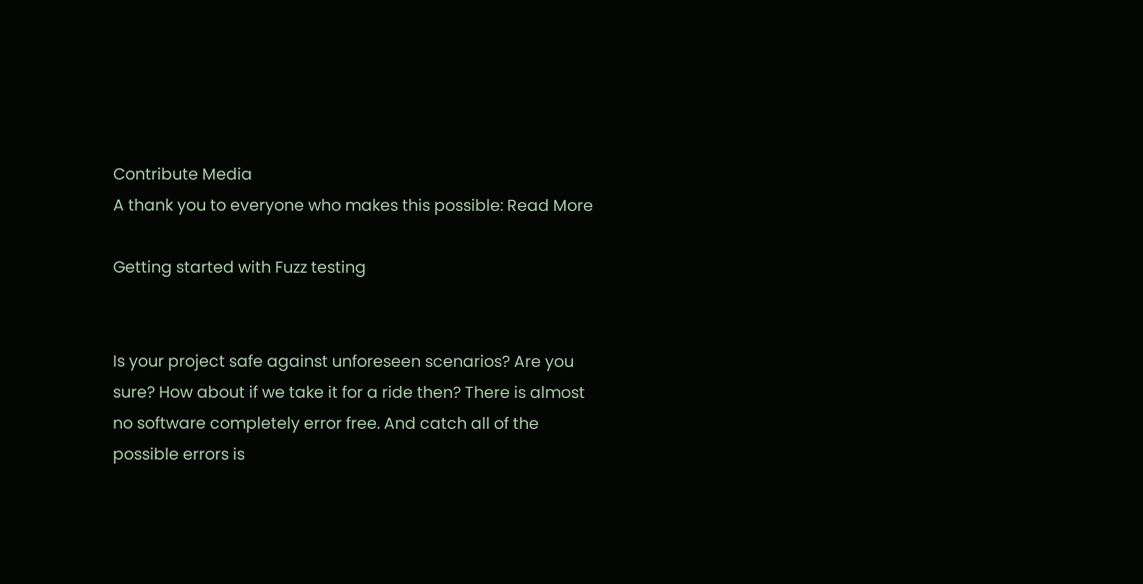Contribute Media
A thank you to everyone who makes this possible: Read More

Getting started with Fuzz testing


Is your project safe against unforeseen scenarios? Are you sure? How about if we take it for a ride then? There is almost no software completely error free. And catch all of the possible errors is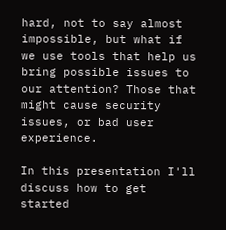hard, not to say almost impossible, but what if we use tools that help us bring possible issues to our attention? Those that might cause security issues, or bad user experience.

In this presentation I'll discuss how to get started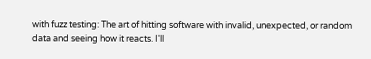with fuzz testing: The art of hitting software with invalid, unexpected, or random data and seeing how it reacts. I'll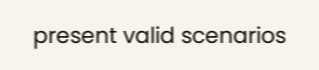present valid scenarios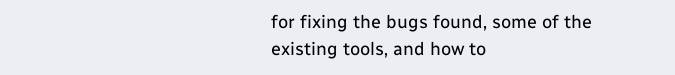for fixing the bugs found, some of the existing tools, and how to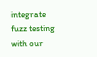integrate fuzz testing with our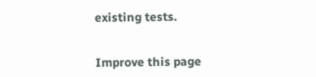existing tests.


Improve this page